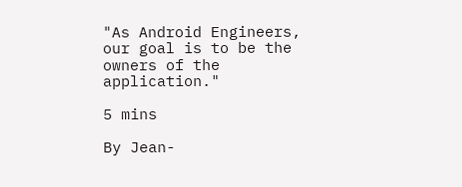"As Android Engineers, our goal is to be the owners of the application."

5 mins

By Jean-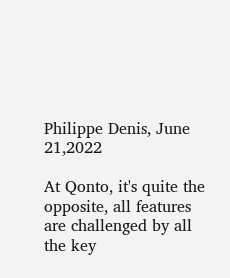Philippe Denis, June 21,2022

At Qonto, it's quite the opposite, all features are challenged by all the key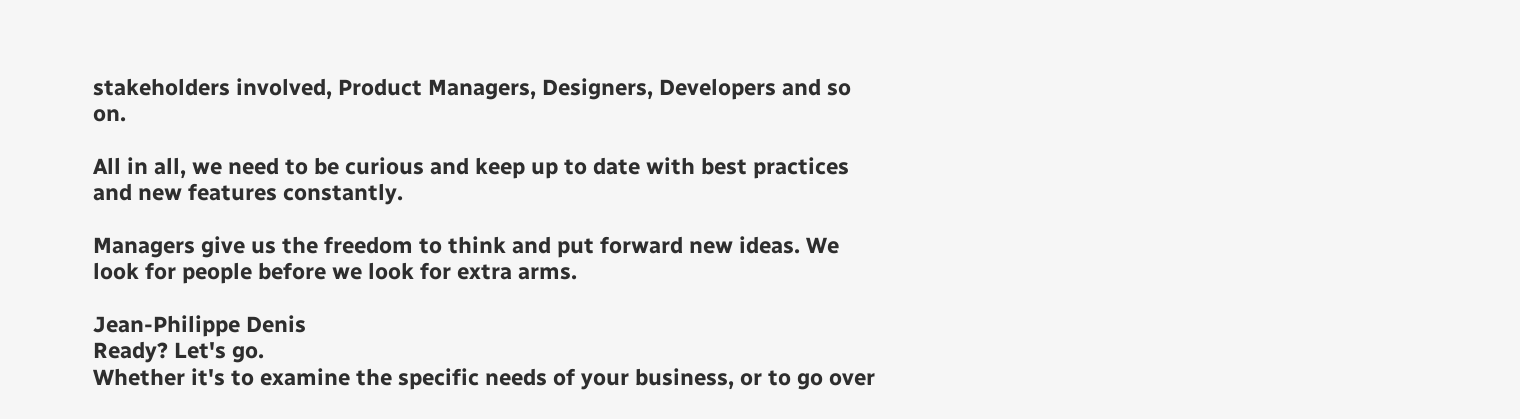stakeholders involved, Product Managers, Designers, Developers and so on.

All in all, we need to be curious and keep up to date with best practices and new features constantly.

Managers give us the freedom to think and put forward new ideas. We look for people before we look for extra arms.

Jean-Philippe Denis
Ready? Let's go.
Whether it's to examine the specific needs of your business, or to go over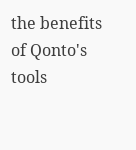the benefits of Qonto's tools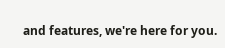and features, we're here for you.